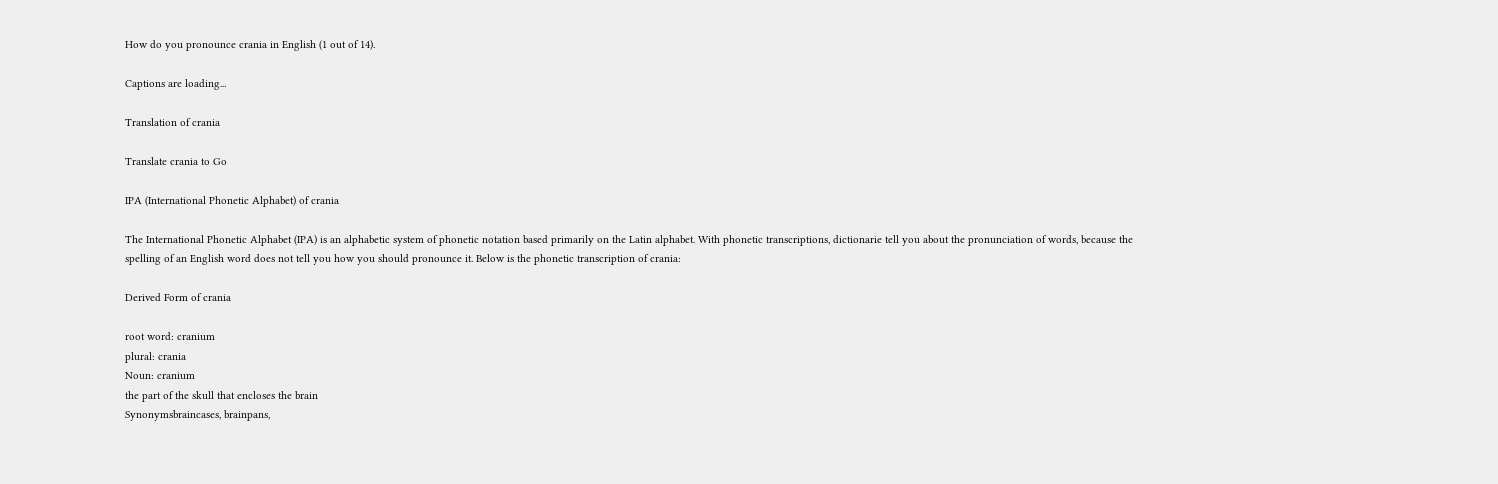How do you pronounce crania in English (1 out of 14).

Captions are loading...

Translation of crania

Translate crania to Go

IPA (International Phonetic Alphabet) of crania

The International Phonetic Alphabet (IPA) is an alphabetic system of phonetic notation based primarily on the Latin alphabet. With phonetic transcriptions, dictionarie tell you about the pronunciation of words, because the spelling of an English word does not tell you how you should pronounce it. Below is the phonetic transcription of crania:

Derived Form of crania

root word: cranium
plural: crania
Noun: cranium
the part of the skull that encloses the brain
Synonymsbraincases, brainpans,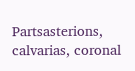Partsasterions, calvarias, coronal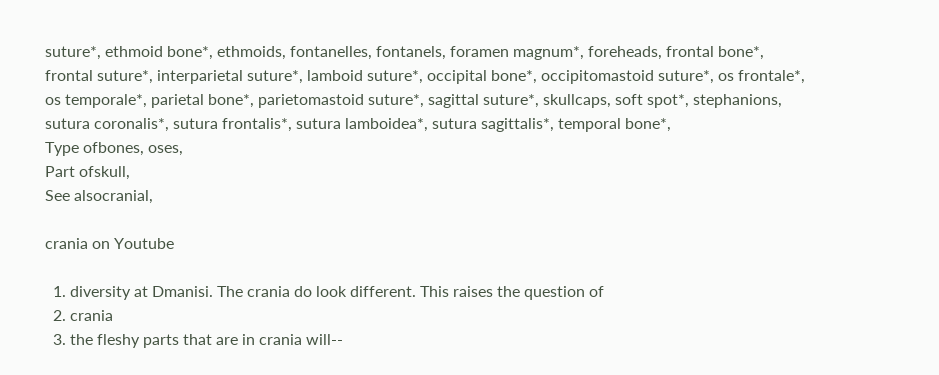suture*, ethmoid bone*, ethmoids, fontanelles, fontanels, foramen magnum*, foreheads, frontal bone*, frontal suture*, interparietal suture*, lamboid suture*, occipital bone*, occipitomastoid suture*, os frontale*, os temporale*, parietal bone*, parietomastoid suture*, sagittal suture*, skullcaps, soft spot*, stephanions, sutura coronalis*, sutura frontalis*, sutura lamboidea*, sutura sagittalis*, temporal bone*,
Type ofbones, oses,
Part ofskull,
See alsocranial,

crania on Youtube

  1. diversity at Dmanisi. The crania do look different. This raises the question of
  2. crania
  3. the fleshy parts that are in crania will--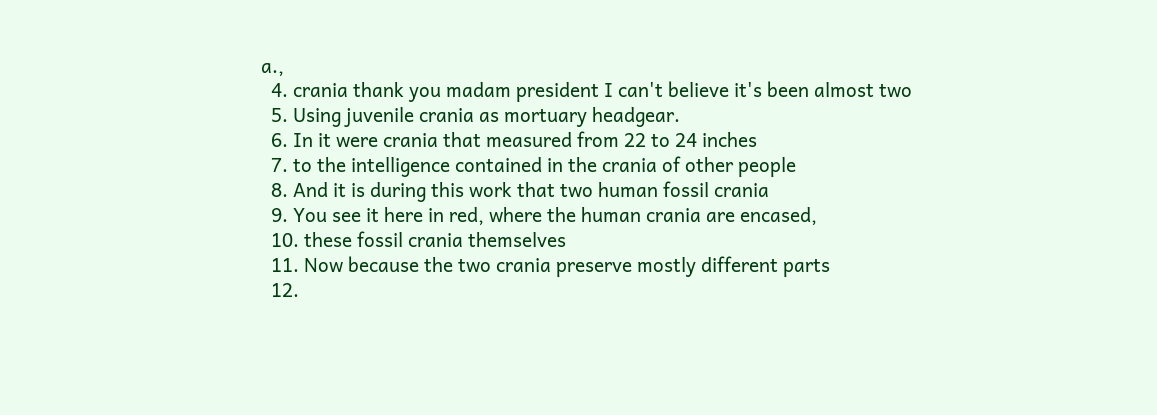a.,
  4. crania thank you madam president I can't believe it's been almost two
  5. Using juvenile crania as mortuary headgear.
  6. In it were crania that measured from 22 to 24 inches
  7. to the intelligence contained in the crania of other people
  8. And it is during this work that two human fossil crania
  9. You see it here in red, where the human crania are encased,
  10. these fossil crania themselves
  11. Now because the two crania preserve mostly different parts
  12.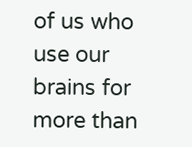of us who use our brains for more than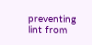preventing lint from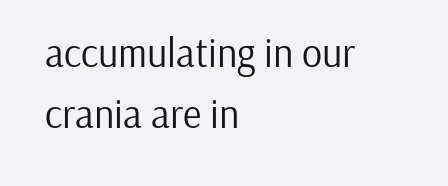accumulating in our crania are in